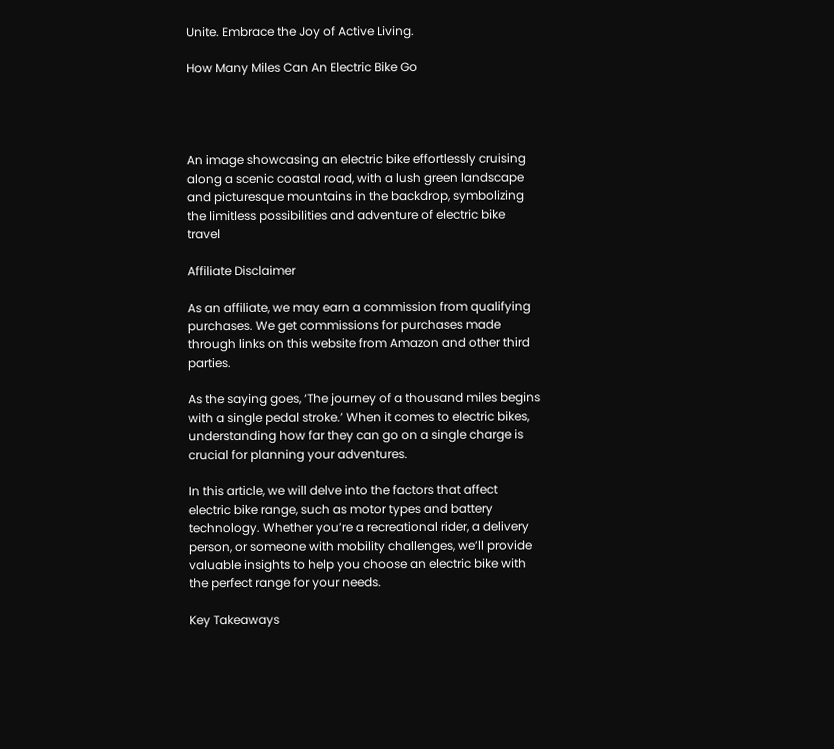Unite. Embrace the Joy of Active Living.

How Many Miles Can An Electric Bike Go




An image showcasing an electric bike effortlessly cruising along a scenic coastal road, with a lush green landscape and picturesque mountains in the backdrop, symbolizing the limitless possibilities and adventure of electric bike travel

Affiliate Disclaimer

As an affiliate, we may earn a commission from qualifying purchases. We get commissions for purchases made through links on this website from Amazon and other third parties.

As the saying goes, ‘The journey of a thousand miles begins with a single pedal stroke.’ When it comes to electric bikes, understanding how far they can go on a single charge is crucial for planning your adventures.

In this article, we will delve into the factors that affect electric bike range, such as motor types and battery technology. Whether you’re a recreational rider, a delivery person, or someone with mobility challenges, we’ll provide valuable insights to help you choose an electric bike with the perfect range for your needs.

Key Takeaways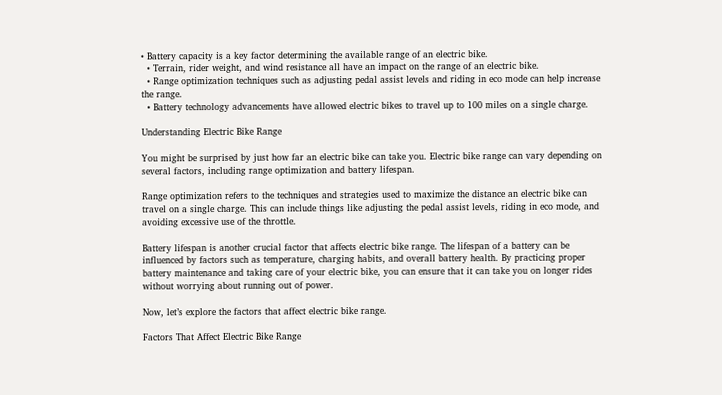• Battery capacity is a key factor determining the available range of an electric bike.
  • Terrain, rider weight, and wind resistance all have an impact on the range of an electric bike.
  • Range optimization techniques such as adjusting pedal assist levels and riding in eco mode can help increase the range.
  • Battery technology advancements have allowed electric bikes to travel up to 100 miles on a single charge.

Understanding Electric Bike Range

You might be surprised by just how far an electric bike can take you. Electric bike range can vary depending on several factors, including range optimization and battery lifespan.

Range optimization refers to the techniques and strategies used to maximize the distance an electric bike can travel on a single charge. This can include things like adjusting the pedal assist levels, riding in eco mode, and avoiding excessive use of the throttle.

Battery lifespan is another crucial factor that affects electric bike range. The lifespan of a battery can be influenced by factors such as temperature, charging habits, and overall battery health. By practicing proper battery maintenance and taking care of your electric bike, you can ensure that it can take you on longer rides without worrying about running out of power.

Now, let’s explore the factors that affect electric bike range.

Factors That Affect Electric Bike Range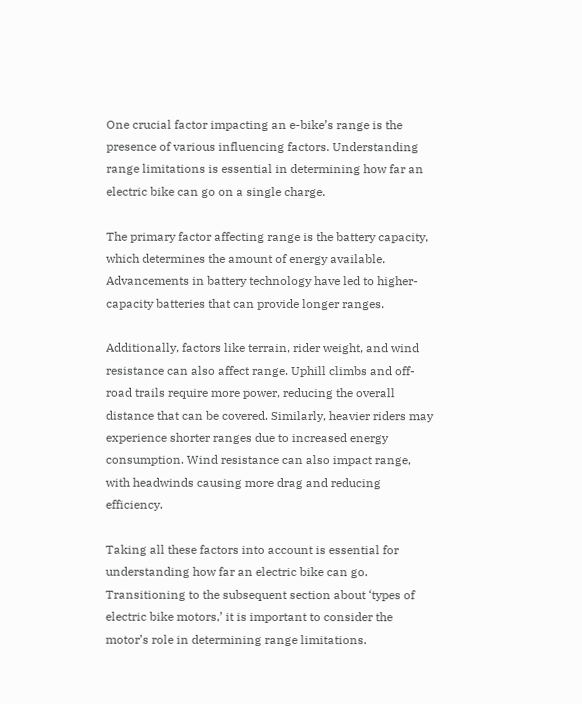One crucial factor impacting an e-bike’s range is the presence of various influencing factors. Understanding range limitations is essential in determining how far an electric bike can go on a single charge.

The primary factor affecting range is the battery capacity, which determines the amount of energy available. Advancements in battery technology have led to higher-capacity batteries that can provide longer ranges.

Additionally, factors like terrain, rider weight, and wind resistance can also affect range. Uphill climbs and off-road trails require more power, reducing the overall distance that can be covered. Similarly, heavier riders may experience shorter ranges due to increased energy consumption. Wind resistance can also impact range, with headwinds causing more drag and reducing efficiency.

Taking all these factors into account is essential for understanding how far an electric bike can go. Transitioning to the subsequent section about ‘types of electric bike motors,’ it is important to consider the motor’s role in determining range limitations.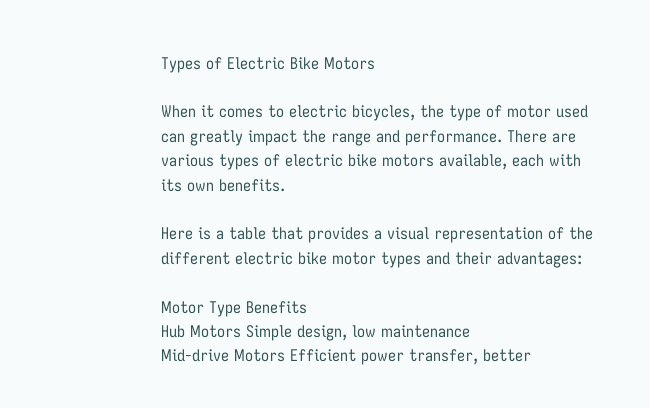Types of Electric Bike Motors

When it comes to electric bicycles, the type of motor used can greatly impact the range and performance. There are various types of electric bike motors available, each with its own benefits.

Here is a table that provides a visual representation of the different electric bike motor types and their advantages:

Motor Type Benefits
Hub Motors Simple design, low maintenance
Mid-drive Motors Efficient power transfer, better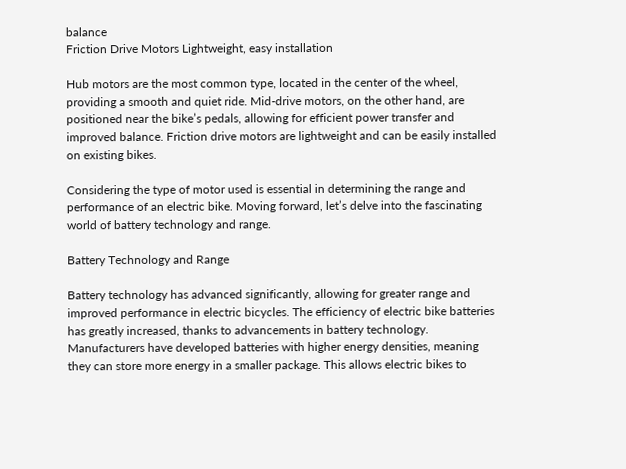balance
Friction Drive Motors Lightweight, easy installation

Hub motors are the most common type, located in the center of the wheel, providing a smooth and quiet ride. Mid-drive motors, on the other hand, are positioned near the bike’s pedals, allowing for efficient power transfer and improved balance. Friction drive motors are lightweight and can be easily installed on existing bikes.

Considering the type of motor used is essential in determining the range and performance of an electric bike. Moving forward, let’s delve into the fascinating world of battery technology and range.

Battery Technology and Range

Battery technology has advanced significantly, allowing for greater range and improved performance in electric bicycles. The efficiency of electric bike batteries has greatly increased, thanks to advancements in battery technology. Manufacturers have developed batteries with higher energy densities, meaning they can store more energy in a smaller package. This allows electric bikes to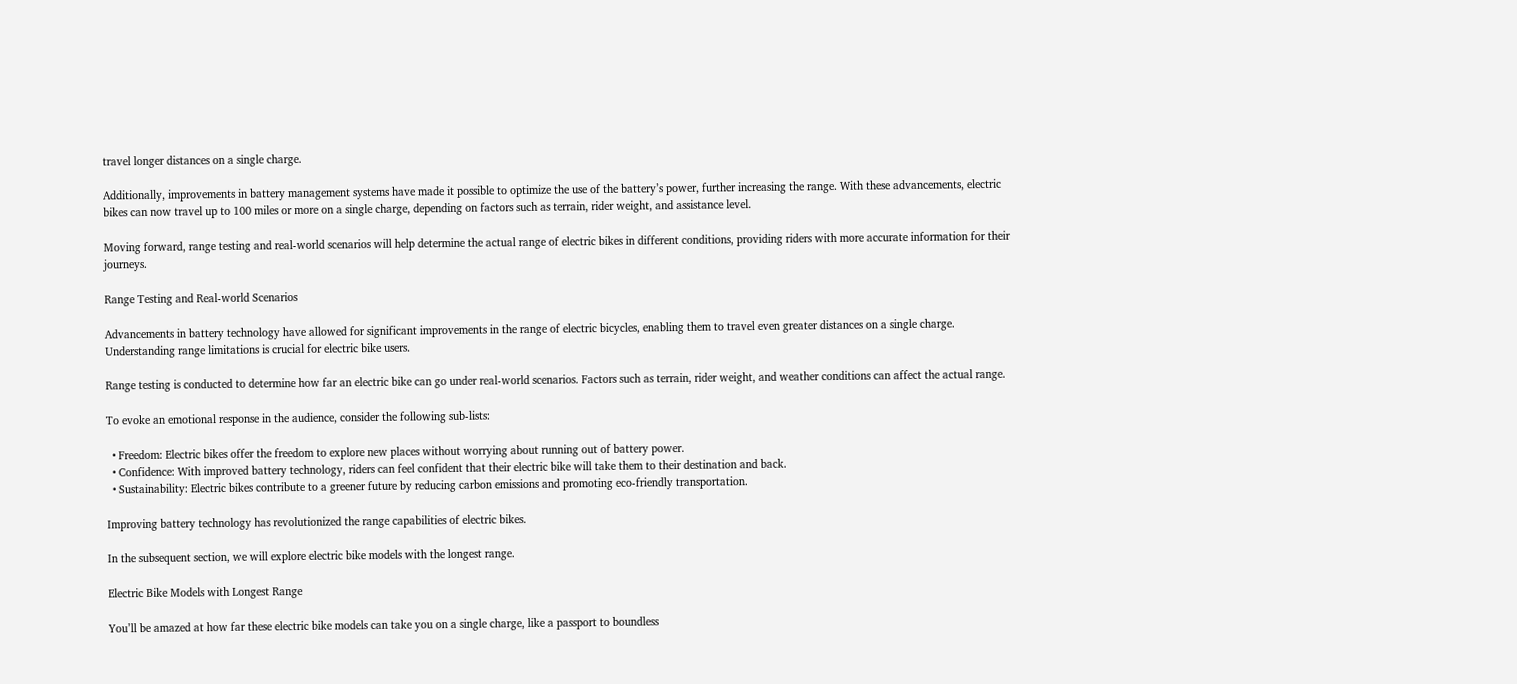travel longer distances on a single charge.

Additionally, improvements in battery management systems have made it possible to optimize the use of the battery’s power, further increasing the range. With these advancements, electric bikes can now travel up to 100 miles or more on a single charge, depending on factors such as terrain, rider weight, and assistance level.

Moving forward, range testing and real-world scenarios will help determine the actual range of electric bikes in different conditions, providing riders with more accurate information for their journeys.

Range Testing and Real-world Scenarios

Advancements in battery technology have allowed for significant improvements in the range of electric bicycles, enabling them to travel even greater distances on a single charge. Understanding range limitations is crucial for electric bike users.

Range testing is conducted to determine how far an electric bike can go under real-world scenarios. Factors such as terrain, rider weight, and weather conditions can affect the actual range.

To evoke an emotional response in the audience, consider the following sub-lists:

  • Freedom: Electric bikes offer the freedom to explore new places without worrying about running out of battery power.
  • Confidence: With improved battery technology, riders can feel confident that their electric bike will take them to their destination and back.
  • Sustainability: Electric bikes contribute to a greener future by reducing carbon emissions and promoting eco-friendly transportation.

Improving battery technology has revolutionized the range capabilities of electric bikes.

In the subsequent section, we will explore electric bike models with the longest range.

Electric Bike Models with Longest Range

You’ll be amazed at how far these electric bike models can take you on a single charge, like a passport to boundless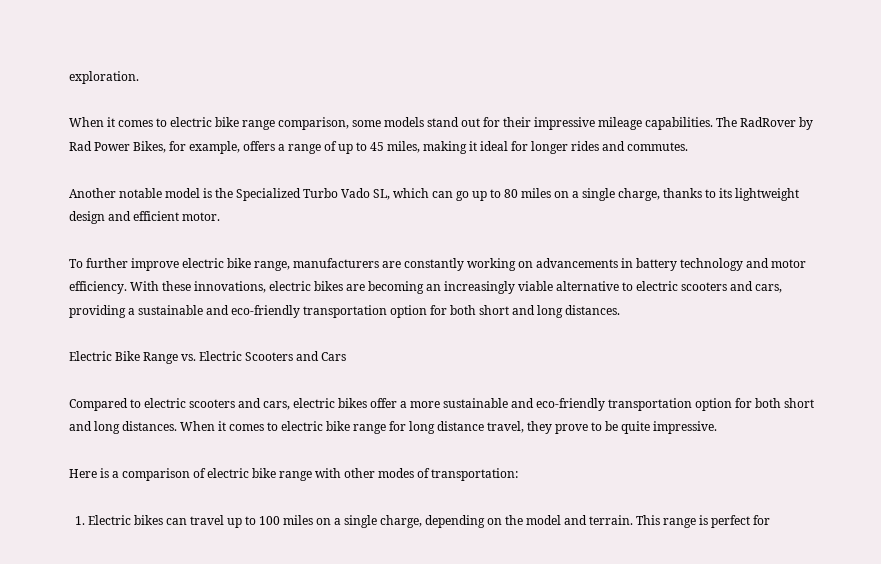exploration.

When it comes to electric bike range comparison, some models stand out for their impressive mileage capabilities. The RadRover by Rad Power Bikes, for example, offers a range of up to 45 miles, making it ideal for longer rides and commutes.

Another notable model is the Specialized Turbo Vado SL, which can go up to 80 miles on a single charge, thanks to its lightweight design and efficient motor.

To further improve electric bike range, manufacturers are constantly working on advancements in battery technology and motor efficiency. With these innovations, electric bikes are becoming an increasingly viable alternative to electric scooters and cars, providing a sustainable and eco-friendly transportation option for both short and long distances.

Electric Bike Range vs. Electric Scooters and Cars

Compared to electric scooters and cars, electric bikes offer a more sustainable and eco-friendly transportation option for both short and long distances. When it comes to electric bike range for long distance travel, they prove to be quite impressive.

Here is a comparison of electric bike range with other modes of transportation:

  1. Electric bikes can travel up to 100 miles on a single charge, depending on the model and terrain. This range is perfect for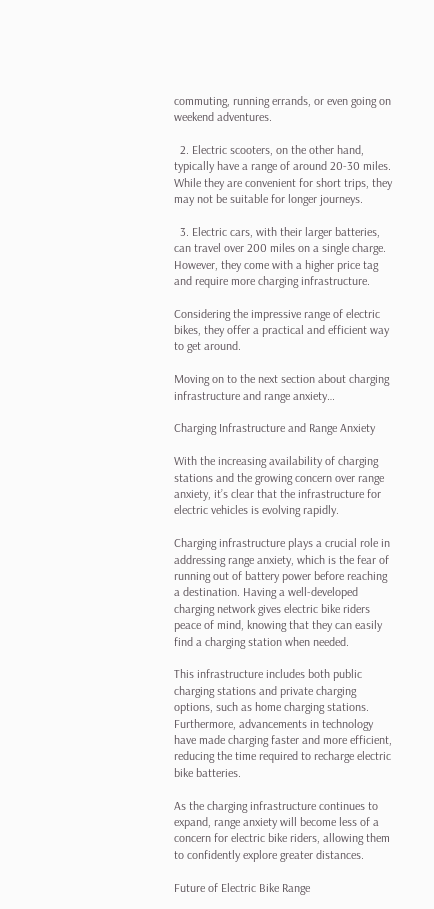commuting, running errands, or even going on weekend adventures.

  2. Electric scooters, on the other hand, typically have a range of around 20-30 miles. While they are convenient for short trips, they may not be suitable for longer journeys.

  3. Electric cars, with their larger batteries, can travel over 200 miles on a single charge. However, they come with a higher price tag and require more charging infrastructure.

Considering the impressive range of electric bikes, they offer a practical and efficient way to get around.

Moving on to the next section about charging infrastructure and range anxiety…

Charging Infrastructure and Range Anxiety

With the increasing availability of charging stations and the growing concern over range anxiety, it’s clear that the infrastructure for electric vehicles is evolving rapidly.

Charging infrastructure plays a crucial role in addressing range anxiety, which is the fear of running out of battery power before reaching a destination. Having a well-developed charging network gives electric bike riders peace of mind, knowing that they can easily find a charging station when needed.

This infrastructure includes both public charging stations and private charging options, such as home charging stations. Furthermore, advancements in technology have made charging faster and more efficient, reducing the time required to recharge electric bike batteries.

As the charging infrastructure continues to expand, range anxiety will become less of a concern for electric bike riders, allowing them to confidently explore greater distances.

Future of Electric Bike Range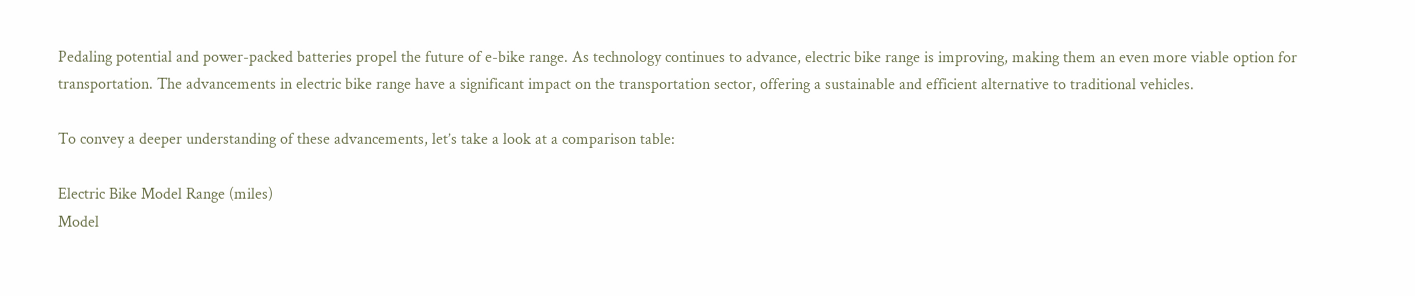Pedaling potential and power-packed batteries propel the future of e-bike range. As technology continues to advance, electric bike range is improving, making them an even more viable option for transportation. The advancements in electric bike range have a significant impact on the transportation sector, offering a sustainable and efficient alternative to traditional vehicles.

To convey a deeper understanding of these advancements, let’s take a look at a comparison table:

Electric Bike Model Range (miles)
Model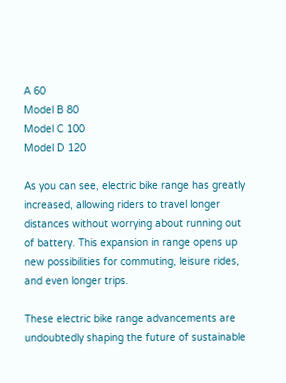A 60
Model B 80
Model C 100
Model D 120

As you can see, electric bike range has greatly increased, allowing riders to travel longer distances without worrying about running out of battery. This expansion in range opens up new possibilities for commuting, leisure rides, and even longer trips.

These electric bike range advancements are undoubtedly shaping the future of sustainable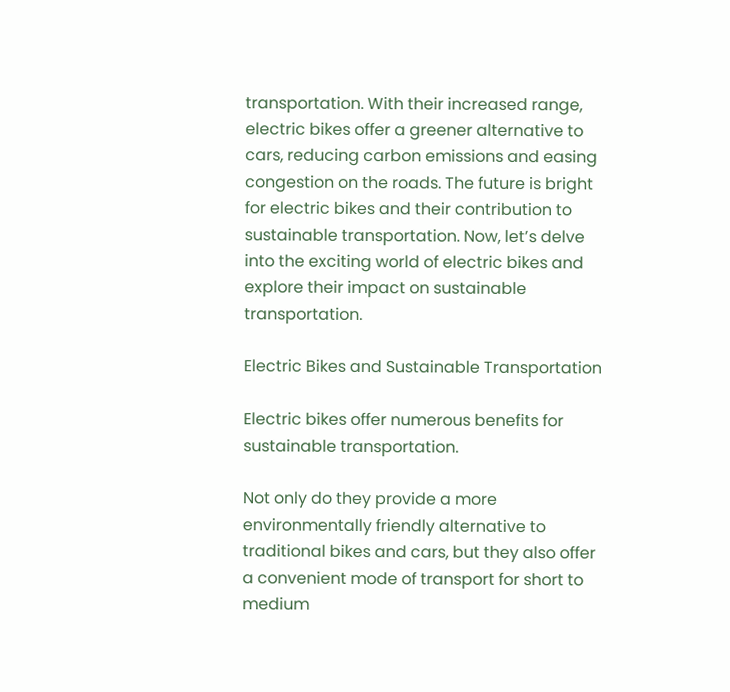transportation. With their increased range, electric bikes offer a greener alternative to cars, reducing carbon emissions and easing congestion on the roads. The future is bright for electric bikes and their contribution to sustainable transportation. Now, let’s delve into the exciting world of electric bikes and explore their impact on sustainable transportation.

Electric Bikes and Sustainable Transportation

Electric bikes offer numerous benefits for sustainable transportation.

Not only do they provide a more environmentally friendly alternative to traditional bikes and cars, but they also offer a convenient mode of transport for short to medium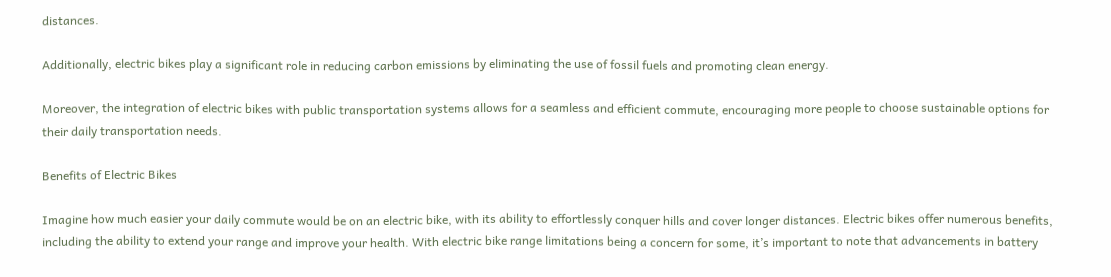distances.

Additionally, electric bikes play a significant role in reducing carbon emissions by eliminating the use of fossil fuels and promoting clean energy.

Moreover, the integration of electric bikes with public transportation systems allows for a seamless and efficient commute, encouraging more people to choose sustainable options for their daily transportation needs.

Benefits of Electric Bikes

Imagine how much easier your daily commute would be on an electric bike, with its ability to effortlessly conquer hills and cover longer distances. Electric bikes offer numerous benefits, including the ability to extend your range and improve your health. With electric bike range limitations being a concern for some, it’s important to note that advancements in battery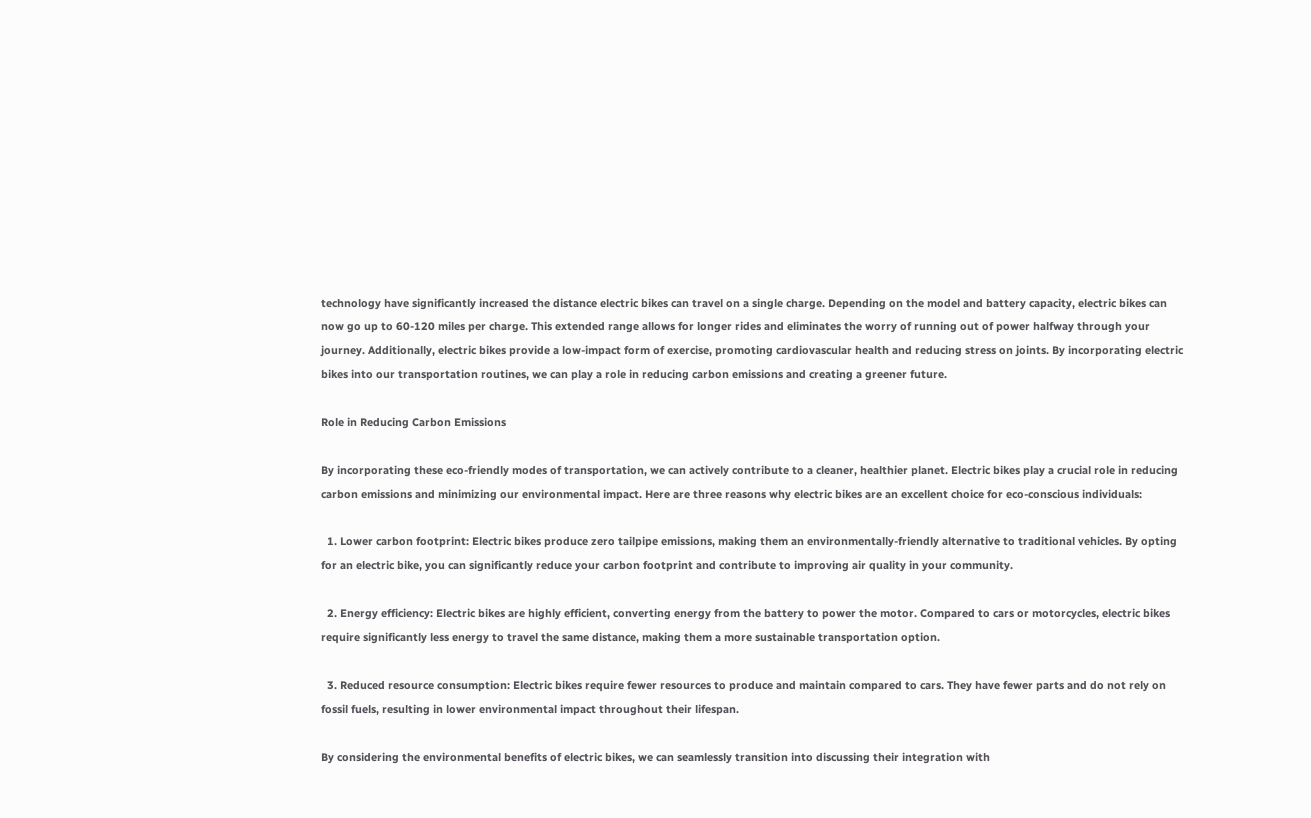technology have significantly increased the distance electric bikes can travel on a single charge. Depending on the model and battery capacity, electric bikes can now go up to 60-120 miles per charge. This extended range allows for longer rides and eliminates the worry of running out of power halfway through your journey. Additionally, electric bikes provide a low-impact form of exercise, promoting cardiovascular health and reducing stress on joints. By incorporating electric bikes into our transportation routines, we can play a role in reducing carbon emissions and creating a greener future.

Role in Reducing Carbon Emissions

By incorporating these eco-friendly modes of transportation, we can actively contribute to a cleaner, healthier planet. Electric bikes play a crucial role in reducing carbon emissions and minimizing our environmental impact. Here are three reasons why electric bikes are an excellent choice for eco-conscious individuals:

  1. Lower carbon footprint: Electric bikes produce zero tailpipe emissions, making them an environmentally-friendly alternative to traditional vehicles. By opting for an electric bike, you can significantly reduce your carbon footprint and contribute to improving air quality in your community.

  2. Energy efficiency: Electric bikes are highly efficient, converting energy from the battery to power the motor. Compared to cars or motorcycles, electric bikes require significantly less energy to travel the same distance, making them a more sustainable transportation option.

  3. Reduced resource consumption: Electric bikes require fewer resources to produce and maintain compared to cars. They have fewer parts and do not rely on fossil fuels, resulting in lower environmental impact throughout their lifespan.

By considering the environmental benefits of electric bikes, we can seamlessly transition into discussing their integration with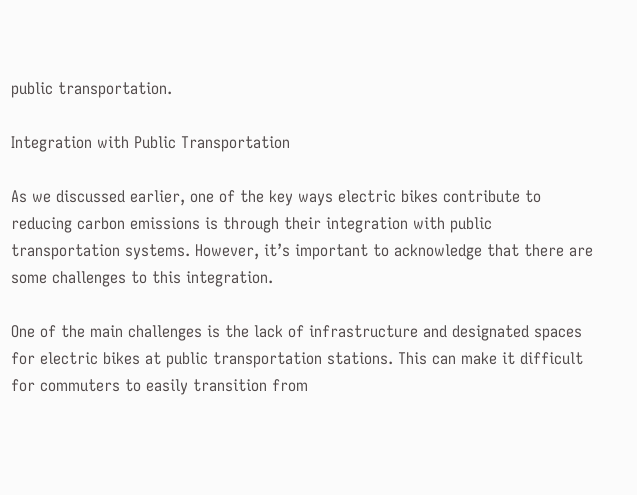public transportation.

Integration with Public Transportation

As we discussed earlier, one of the key ways electric bikes contribute to reducing carbon emissions is through their integration with public transportation systems. However, it’s important to acknowledge that there are some challenges to this integration.

One of the main challenges is the lack of infrastructure and designated spaces for electric bikes at public transportation stations. This can make it difficult for commuters to easily transition from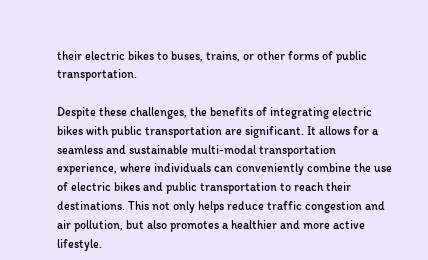their electric bikes to buses, trains, or other forms of public transportation.

Despite these challenges, the benefits of integrating electric bikes with public transportation are significant. It allows for a seamless and sustainable multi-modal transportation experience, where individuals can conveniently combine the use of electric bikes and public transportation to reach their destinations. This not only helps reduce traffic congestion and air pollution, but also promotes a healthier and more active lifestyle.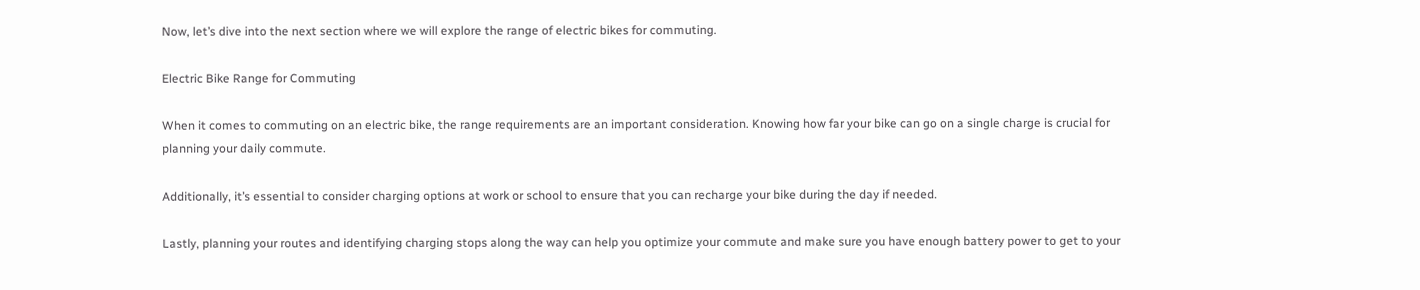Now, let’s dive into the next section where we will explore the range of electric bikes for commuting.

Electric Bike Range for Commuting

When it comes to commuting on an electric bike, the range requirements are an important consideration. Knowing how far your bike can go on a single charge is crucial for planning your daily commute.

Additionally, it’s essential to consider charging options at work or school to ensure that you can recharge your bike during the day if needed.

Lastly, planning your routes and identifying charging stops along the way can help you optimize your commute and make sure you have enough battery power to get to your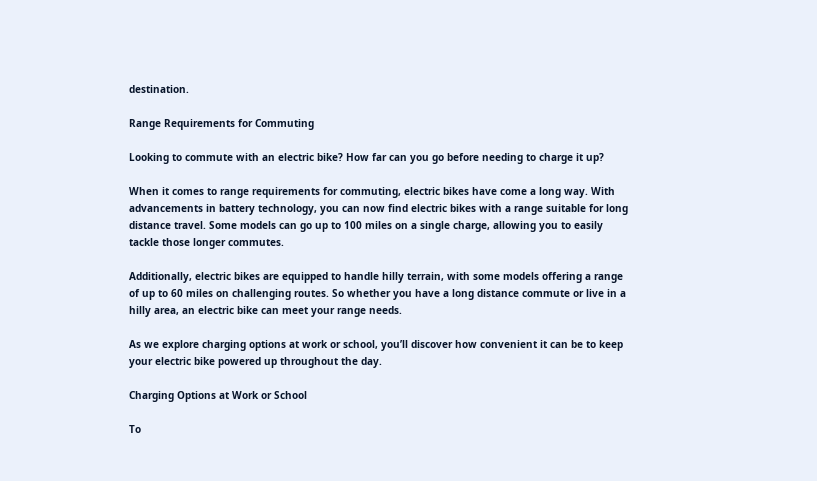destination.

Range Requirements for Commuting

Looking to commute with an electric bike? How far can you go before needing to charge it up?

When it comes to range requirements for commuting, electric bikes have come a long way. With advancements in battery technology, you can now find electric bikes with a range suitable for long distance travel. Some models can go up to 100 miles on a single charge, allowing you to easily tackle those longer commutes.

Additionally, electric bikes are equipped to handle hilly terrain, with some models offering a range of up to 60 miles on challenging routes. So whether you have a long distance commute or live in a hilly area, an electric bike can meet your range needs.

As we explore charging options at work or school, you’ll discover how convenient it can be to keep your electric bike powered up throughout the day.

Charging Options at Work or School

To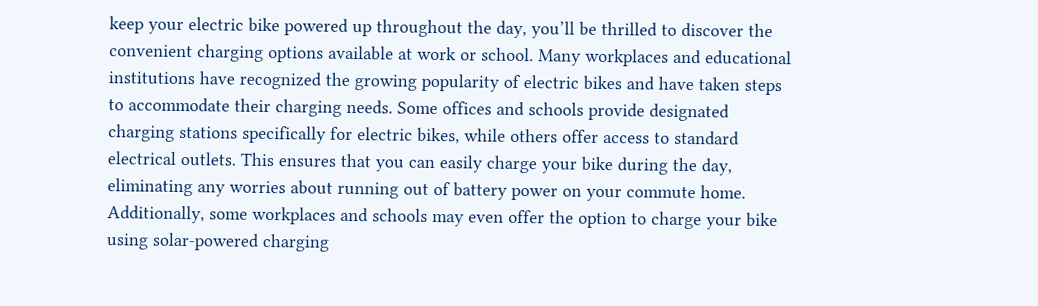keep your electric bike powered up throughout the day, you’ll be thrilled to discover the convenient charging options available at work or school. Many workplaces and educational institutions have recognized the growing popularity of electric bikes and have taken steps to accommodate their charging needs. Some offices and schools provide designated charging stations specifically for electric bikes, while others offer access to standard electrical outlets. This ensures that you can easily charge your bike during the day, eliminating any worries about running out of battery power on your commute home. Additionally, some workplaces and schools may even offer the option to charge your bike using solar-powered charging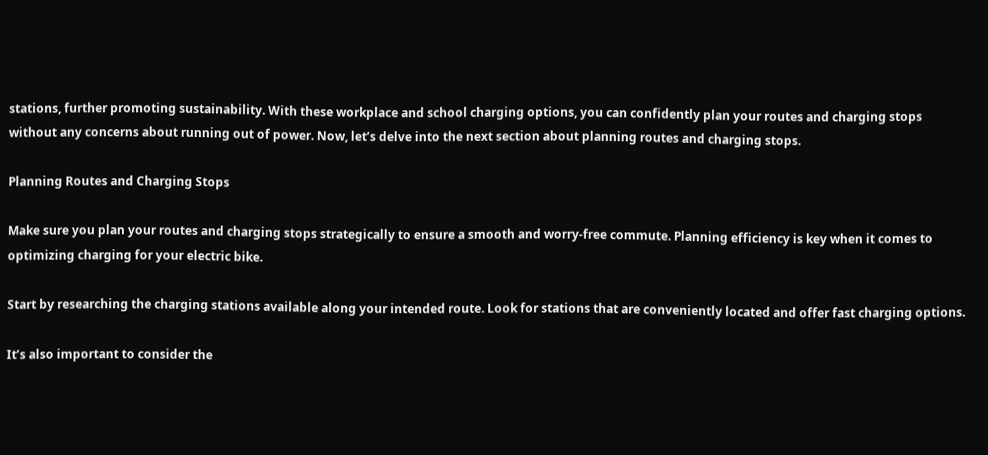stations, further promoting sustainability. With these workplace and school charging options, you can confidently plan your routes and charging stops without any concerns about running out of power. Now, let’s delve into the next section about planning routes and charging stops.

Planning Routes and Charging Stops

Make sure you plan your routes and charging stops strategically to ensure a smooth and worry-free commute. Planning efficiency is key when it comes to optimizing charging for your electric bike.

Start by researching the charging stations available along your intended route. Look for stations that are conveniently located and offer fast charging options.

It’s also important to consider the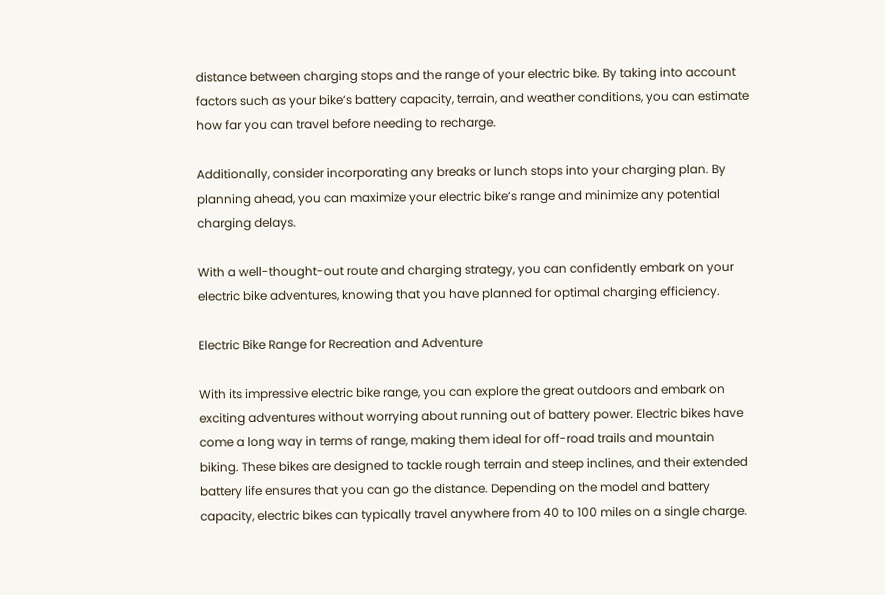distance between charging stops and the range of your electric bike. By taking into account factors such as your bike’s battery capacity, terrain, and weather conditions, you can estimate how far you can travel before needing to recharge.

Additionally, consider incorporating any breaks or lunch stops into your charging plan. By planning ahead, you can maximize your electric bike’s range and minimize any potential charging delays.

With a well-thought-out route and charging strategy, you can confidently embark on your electric bike adventures, knowing that you have planned for optimal charging efficiency.

Electric Bike Range for Recreation and Adventure

With its impressive electric bike range, you can explore the great outdoors and embark on exciting adventures without worrying about running out of battery power. Electric bikes have come a long way in terms of range, making them ideal for off-road trails and mountain biking. These bikes are designed to tackle rough terrain and steep inclines, and their extended battery life ensures that you can go the distance. Depending on the model and battery capacity, electric bikes can typically travel anywhere from 40 to 100 miles on a single charge.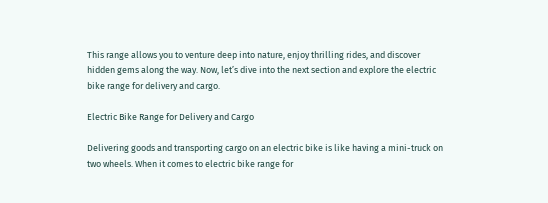This range allows you to venture deep into nature, enjoy thrilling rides, and discover hidden gems along the way. Now, let’s dive into the next section and explore the electric bike range for delivery and cargo.

Electric Bike Range for Delivery and Cargo

Delivering goods and transporting cargo on an electric bike is like having a mini-truck on two wheels. When it comes to electric bike range for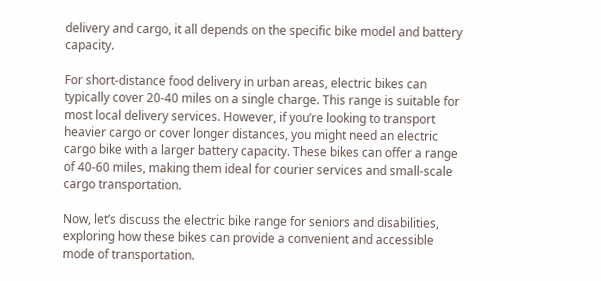delivery and cargo, it all depends on the specific bike model and battery capacity.

For short-distance food delivery in urban areas, electric bikes can typically cover 20-40 miles on a single charge. This range is suitable for most local delivery services. However, if you’re looking to transport heavier cargo or cover longer distances, you might need an electric cargo bike with a larger battery capacity. These bikes can offer a range of 40-60 miles, making them ideal for courier services and small-scale cargo transportation.

Now, let’s discuss the electric bike range for seniors and disabilities, exploring how these bikes can provide a convenient and accessible mode of transportation.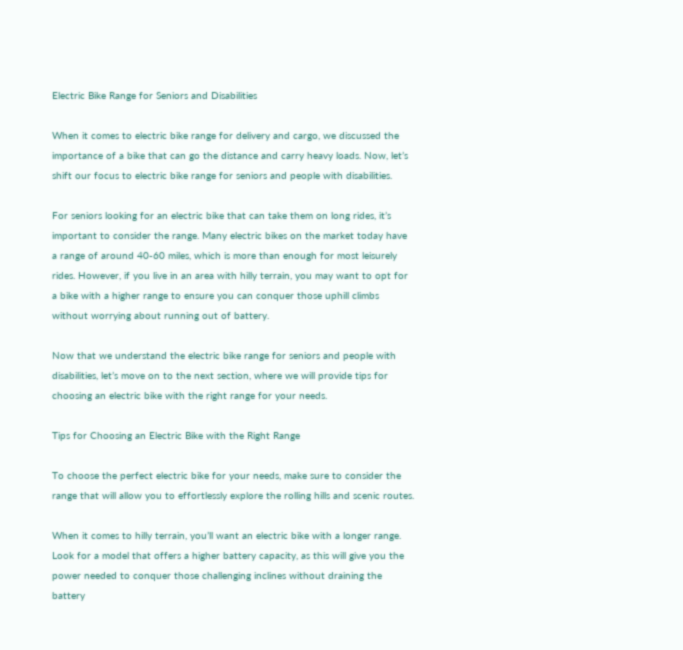Electric Bike Range for Seniors and Disabilities

When it comes to electric bike range for delivery and cargo, we discussed the importance of a bike that can go the distance and carry heavy loads. Now, let’s shift our focus to electric bike range for seniors and people with disabilities.

For seniors looking for an electric bike that can take them on long rides, it’s important to consider the range. Many electric bikes on the market today have a range of around 40-60 miles, which is more than enough for most leisurely rides. However, if you live in an area with hilly terrain, you may want to opt for a bike with a higher range to ensure you can conquer those uphill climbs without worrying about running out of battery.

Now that we understand the electric bike range for seniors and people with disabilities, let’s move on to the next section, where we will provide tips for choosing an electric bike with the right range for your needs.

Tips for Choosing an Electric Bike with the Right Range

To choose the perfect electric bike for your needs, make sure to consider the range that will allow you to effortlessly explore the rolling hills and scenic routes.

When it comes to hilly terrain, you’ll want an electric bike with a longer range. Look for a model that offers a higher battery capacity, as this will give you the power needed to conquer those challenging inclines without draining the battery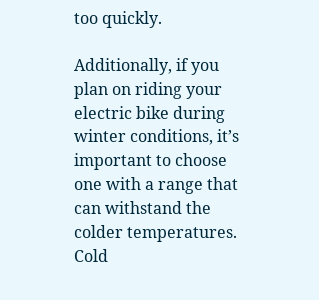too quickly.

Additionally, if you plan on riding your electric bike during winter conditions, it’s important to choose one with a range that can withstand the colder temperatures. Cold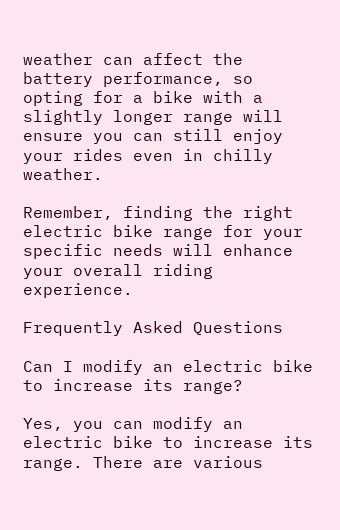weather can affect the battery performance, so opting for a bike with a slightly longer range will ensure you can still enjoy your rides even in chilly weather.

Remember, finding the right electric bike range for your specific needs will enhance your overall riding experience.

Frequently Asked Questions

Can I modify an electric bike to increase its range?

Yes, you can modify an electric bike to increase its range. There are various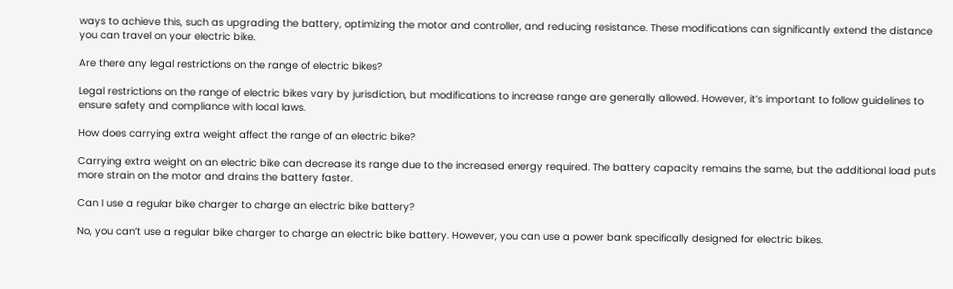ways to achieve this, such as upgrading the battery, optimizing the motor and controller, and reducing resistance. These modifications can significantly extend the distance you can travel on your electric bike.

Are there any legal restrictions on the range of electric bikes?

Legal restrictions on the range of electric bikes vary by jurisdiction, but modifications to increase range are generally allowed. However, it’s important to follow guidelines to ensure safety and compliance with local laws.

How does carrying extra weight affect the range of an electric bike?

Carrying extra weight on an electric bike can decrease its range due to the increased energy required. The battery capacity remains the same, but the additional load puts more strain on the motor and drains the battery faster.

Can I use a regular bike charger to charge an electric bike battery?

No, you can’t use a regular bike charger to charge an electric bike battery. However, you can use a power bank specifically designed for electric bikes.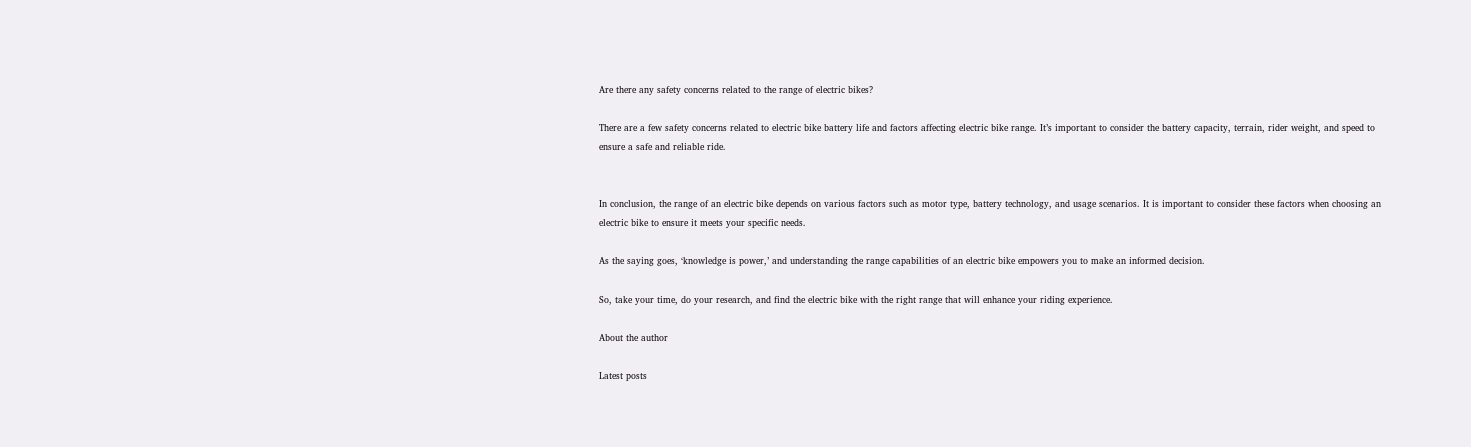Are there any safety concerns related to the range of electric bikes?

There are a few safety concerns related to electric bike battery life and factors affecting electric bike range. It’s important to consider the battery capacity, terrain, rider weight, and speed to ensure a safe and reliable ride.


In conclusion, the range of an electric bike depends on various factors such as motor type, battery technology, and usage scenarios. It is important to consider these factors when choosing an electric bike to ensure it meets your specific needs.

As the saying goes, ‘knowledge is power,’ and understanding the range capabilities of an electric bike empowers you to make an informed decision.

So, take your time, do your research, and find the electric bike with the right range that will enhance your riding experience.

About the author

Latest posts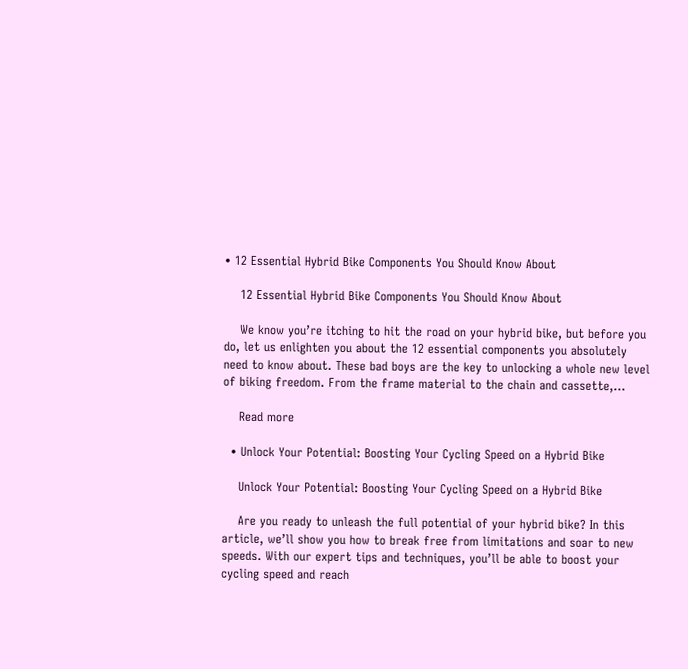• 12 Essential Hybrid Bike Components You Should Know About

    12 Essential Hybrid Bike Components You Should Know About

    We know you’re itching to hit the road on your hybrid bike, but before you do, let us enlighten you about the 12 essential components you absolutely need to know about. These bad boys are the key to unlocking a whole new level of biking freedom. From the frame material to the chain and cassette,…

    Read more

  • Unlock Your Potential: Boosting Your Cycling Speed on a Hybrid Bike

    Unlock Your Potential: Boosting Your Cycling Speed on a Hybrid Bike

    Are you ready to unleash the full potential of your hybrid bike? In this article, we’ll show you how to break free from limitations and soar to new speeds. With our expert tips and techniques, you’ll be able to boost your cycling speed and reach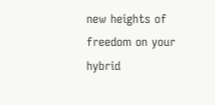new heights of freedom on your hybrid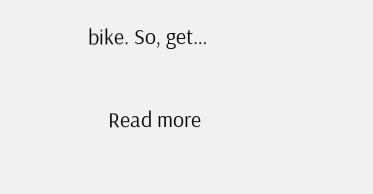bike. So, get…

    Read more